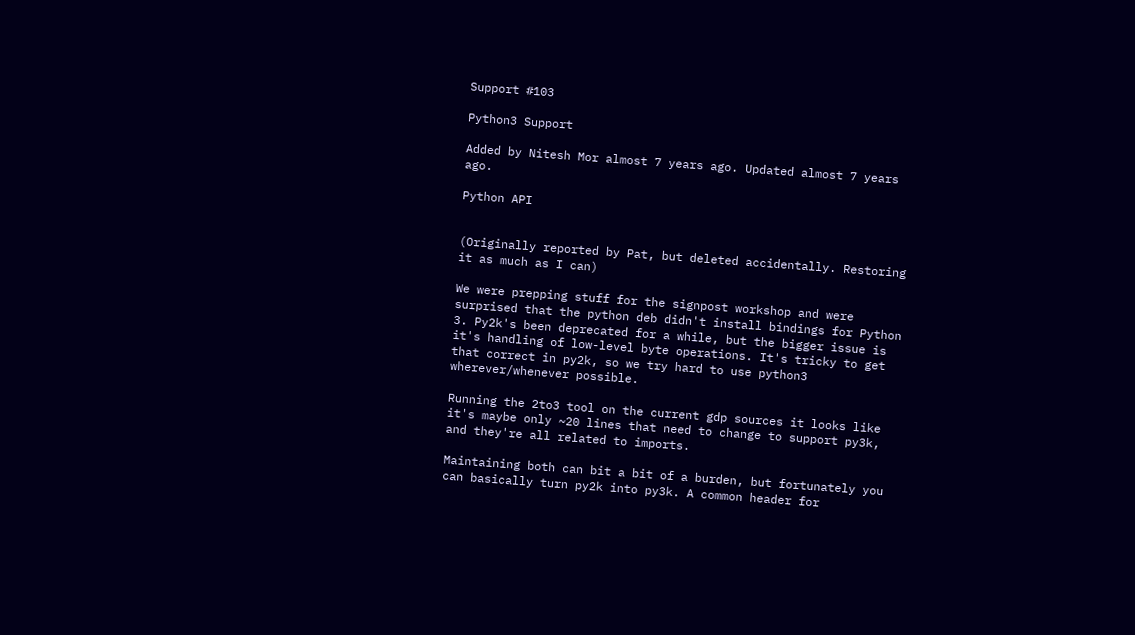Support #103

Python3 Support

Added by Nitesh Mor almost 7 years ago. Updated almost 7 years ago.

Python API


(Originally reported by Pat, but deleted accidentally. Restoring it as much as I can)

We were prepping stuff for the signpost workshop and were surprised that the python deb didn't install bindings for Python 3. Py2k's been deprecated for a while, but the bigger issue is it's handling of low-level byte operations. It's tricky to get that correct in py2k, so we try hard to use python3 wherever/whenever possible.

Running the 2to3 tool on the current gdp sources it looks like it's maybe only ~20 lines that need to change to support py3k, and they're all related to imports.

Maintaining both can bit a bit of a burden, but fortunately you can basically turn py2k into py3k. A common header for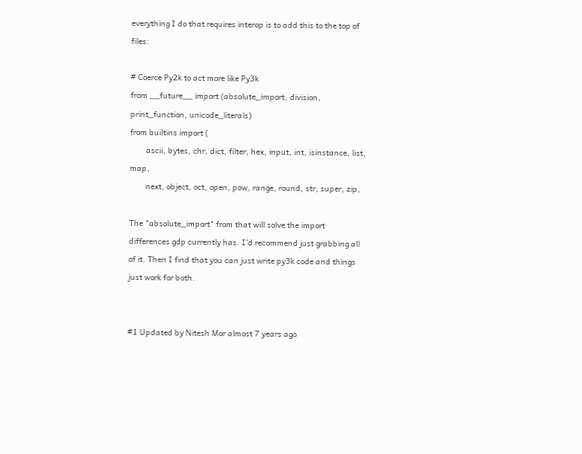everything I do that requires interop is to add this to the top of files:

# Coerce Py2k to act more like Py3k
from __future__ import (absolute_import, division, print_function, unicode_literals)
from builtins import (
        ascii, bytes, chr, dict, filter, hex, input, int, isinstance, list, map,
        next, object, oct, open, pow, range, round, str, super, zip,

The "absolute_import" from that will solve the import differences gdp currently has. I'd recommend just grabbing all of it. Then I find that you can just write py3k code and things just work for both.


#1 Updated by Nitesh Mor almost 7 years ago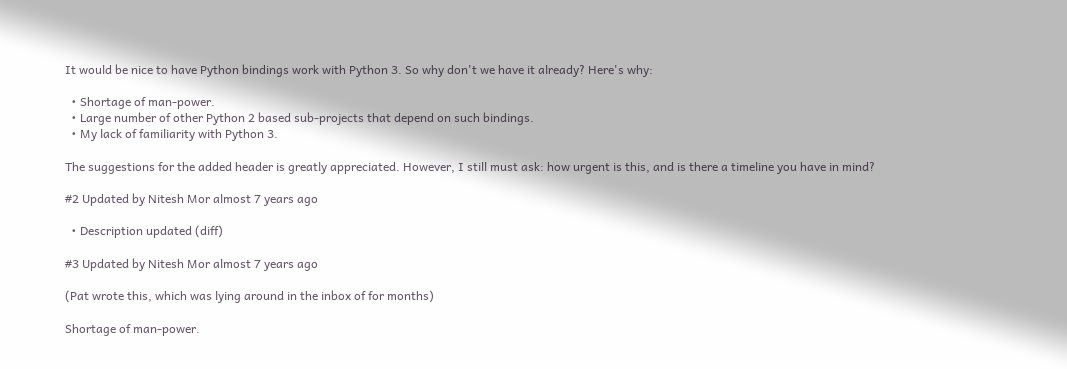It would be nice to have Python bindings work with Python 3. So why don't we have it already? Here's why:

  • Shortage of man-power.
  • Large number of other Python 2 based sub-projects that depend on such bindings.
  • My lack of familiarity with Python 3.

The suggestions for the added header is greatly appreciated. However, I still must ask: how urgent is this, and is there a timeline you have in mind?

#2 Updated by Nitesh Mor almost 7 years ago

  • Description updated (diff)

#3 Updated by Nitesh Mor almost 7 years ago

(Pat wrote this, which was lying around in the inbox of for months)

Shortage of man-power.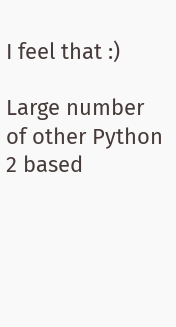I feel that :)

Large number of other Python 2 based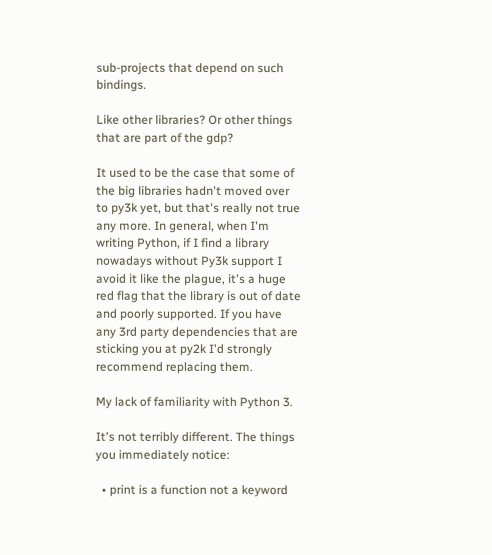sub-projects that depend on such bindings.

Like other libraries? Or other things that are part of the gdp?

It used to be the case that some of the big libraries hadn't moved over to py3k yet, but that's really not true any more. In general, when I'm writing Python, if I find a library nowadays without Py3k support I avoid it like the plague, it's a huge red flag that the library is out of date and poorly supported. If you have any 3rd party dependencies that are sticking you at py2k I'd strongly recommend replacing them.

My lack of familiarity with Python 3.

It's not terribly different. The things you immediately notice:

  • print is a function not a keyword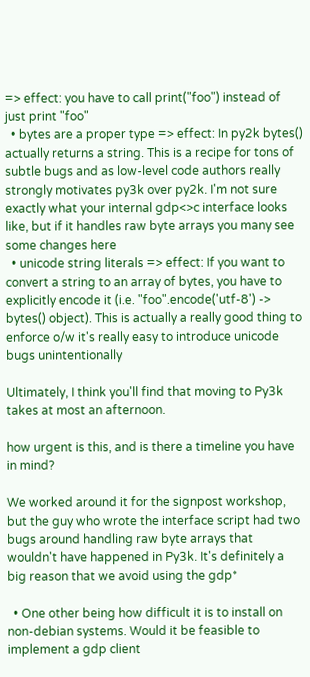=> effect: you have to call print("foo") instead of just print "foo"
  • bytes are a proper type => effect: In py2k bytes() actually returns a string. This is a recipe for tons of subtle bugs and as low-level code authors really strongly motivates py3k over py2k. I'm not sure exactly what your internal gdp<>c interface looks like, but if it handles raw byte arrays you many see some changes here
  • unicode string literals => effect: If you want to convert a string to an array of bytes, you have to explicitly encode it (i.e. "foo".encode('utf-8') -> bytes() object). This is actually a really good thing to enforce o/w it's really easy to introduce unicode bugs unintentionally

Ultimately, I think you'll find that moving to Py3k takes at most an afternoon.

how urgent is this, and is there a timeline you have in mind?

We worked around it for the signpost workshop, but the guy who wrote the interface script had two bugs around handling raw byte arrays that wouldn't have happened in Py3k. It's definitely a big reason that we avoid using the gdp*

  • One other being how difficult it is to install on non-debian systems. Would it be feasible to implement a gdp client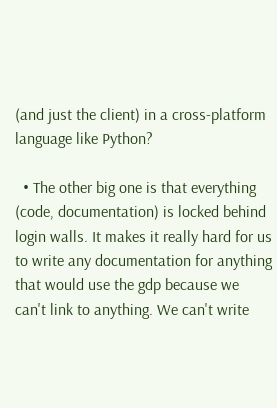(and just the client) in a cross-platform language like Python?

  • The other big one is that everything (code, documentation) is locked behind login walls. It makes it really hard for us to write any documentation for anything that would use the gdp because we can't link to anything. We can't write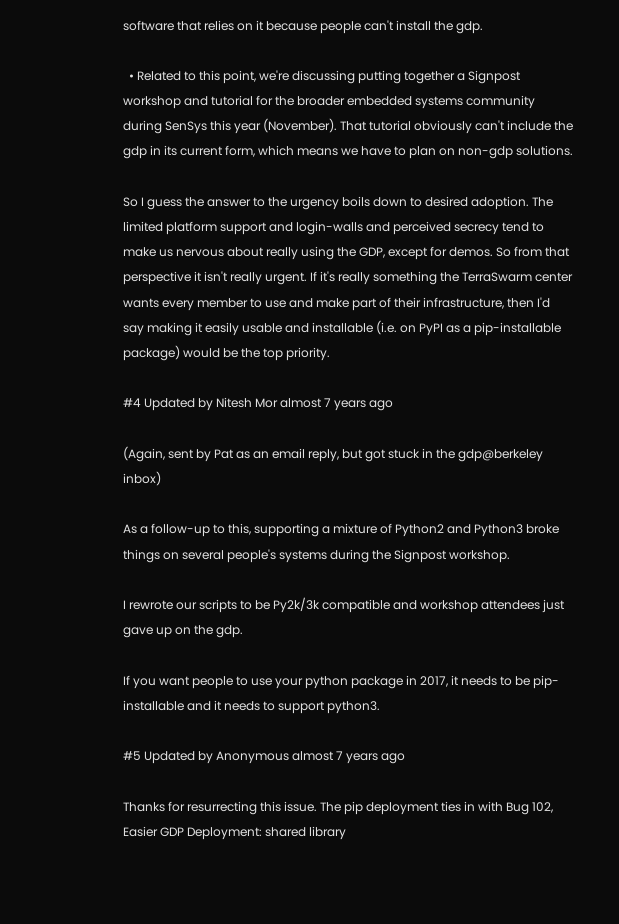software that relies on it because people can't install the gdp.

  • Related to this point, we're discussing putting together a Signpost workshop and tutorial for the broader embedded systems community during SenSys this year (November). That tutorial obviously can't include the gdp in its current form, which means we have to plan on non-gdp solutions.

So I guess the answer to the urgency boils down to desired adoption. The limited platform support and login-walls and perceived secrecy tend to make us nervous about really using the GDP, except for demos. So from that perspective it isn't really urgent. If it's really something the TerraSwarm center wants every member to use and make part of their infrastructure, then I'd say making it easily usable and installable (i.e. on PyPI as a pip-installable package) would be the top priority.

#4 Updated by Nitesh Mor almost 7 years ago

(Again, sent by Pat as an email reply, but got stuck in the gdp@berkeley inbox)

As a follow-up to this, supporting a mixture of Python2 and Python3 broke things on several people's systems during the Signpost workshop.

I rewrote our scripts to be Py2k/3k compatible and workshop attendees just gave up on the gdp.

If you want people to use your python package in 2017, it needs to be pip-installable and it needs to support python3.

#5 Updated by Anonymous almost 7 years ago

Thanks for resurrecting this issue. The pip deployment ties in with Bug 102, Easier GDP Deployment: shared library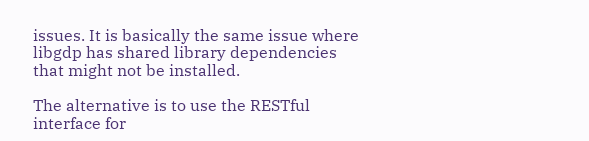issues. It is basically the same issue where libgdp has shared library dependencies that might not be installed.

The alternative is to use the RESTful interface for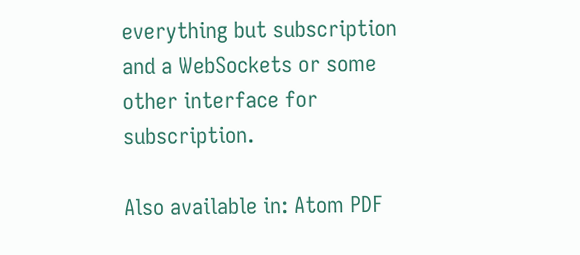everything but subscription and a WebSockets or some other interface for subscription.

Also available in: Atom PDF